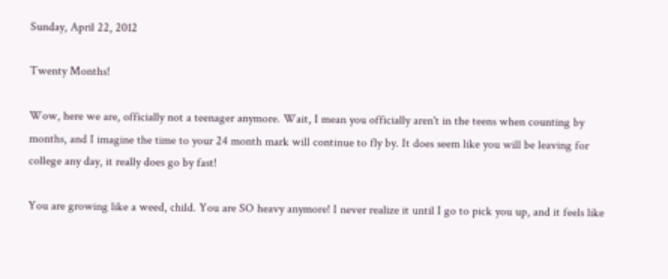Sunday, April 22, 2012

Twenty Months!

Wow, here we are, officially not a teenager anymore. Wait, I mean you officially aren't in the teens when counting by months, and I imagine the time to your 24 month mark will continue to fly by. It does seem like you will be leaving for college any day, it really does go by fast!

You are growing like a weed, child. You are SO heavy anymore! I never realize it until I go to pick you up, and it feels like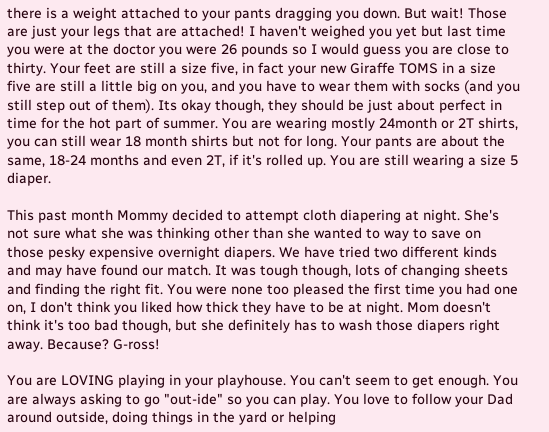there is a weight attached to your pants dragging you down. But wait! Those are just your legs that are attached! I haven't weighed you yet but last time you were at the doctor you were 26 pounds so I would guess you are close to thirty. Your feet are still a size five, in fact your new Giraffe TOMS in a size five are still a little big on you, and you have to wear them with socks (and you still step out of them). Its okay though, they should be just about perfect in time for the hot part of summer. You are wearing mostly 24month or 2T shirts, you can still wear 18 month shirts but not for long. Your pants are about the same, 18-24 months and even 2T, if it's rolled up. You are still wearing a size 5 diaper.

This past month Mommy decided to attempt cloth diapering at night. She's not sure what she was thinking other than she wanted to way to save on those pesky expensive overnight diapers. We have tried two different kinds and may have found our match. It was tough though, lots of changing sheets and finding the right fit. You were none too pleased the first time you had one on, I don't think you liked how thick they have to be at night. Mom doesn't think it's too bad though, but she definitely has to wash those diapers right away. Because? G-ross!

You are LOVING playing in your playhouse. You can't seem to get enough. You are always asking to go "out-ide" so you can play. You love to follow your Dad around outside, doing things in the yard or helping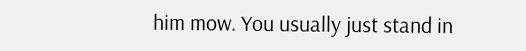him mow. You usually just stand in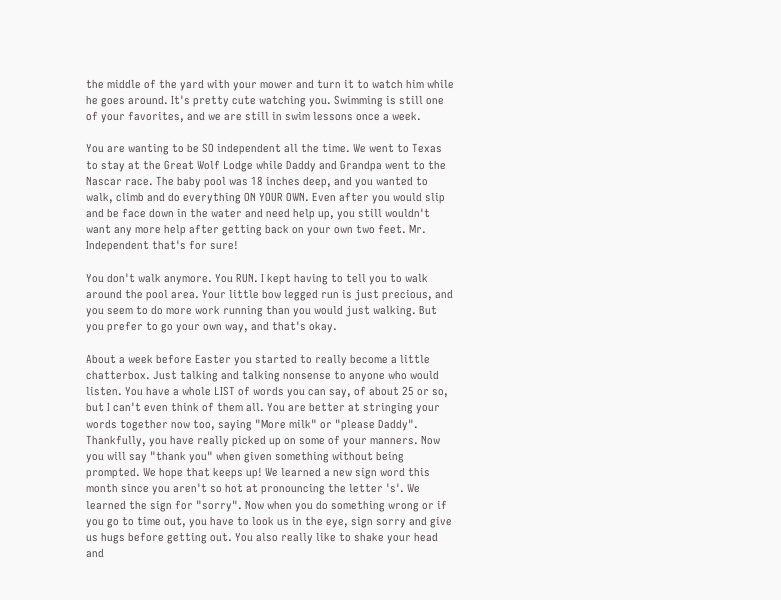the middle of the yard with your mower and turn it to watch him while he goes around. It's pretty cute watching you. Swimming is still one of your favorites, and we are still in swim lessons once a week.

You are wanting to be SO independent all the time. We went to Texas to stay at the Great Wolf Lodge while Daddy and Grandpa went to the Nascar race. The baby pool was 18 inches deep, and you wanted to walk, climb and do everything ON YOUR OWN. Even after you would slip and be face down in the water and need help up, you still wouldn't want any more help after getting back on your own two feet. Mr. Independent that's for sure!

You don't walk anymore. You RUN. I kept having to tell you to walk around the pool area. Your little bow legged run is just precious, and you seem to do more work running than you would just walking. But you prefer to go your own way, and that's okay.

About a week before Easter you started to really become a little chatterbox. Just talking and talking nonsense to anyone who would listen. You have a whole LIST of words you can say, of about 25 or so, but I can't even think of them all. You are better at stringing your words together now too, saying "More milk" or "please Daddy". Thankfully, you have really picked up on some of your manners. Now you will say "thank you" when given something without being prompted. We hope that keeps up! We learned a new sign word this month since you aren't so hot at pronouncing the letter 's'. We learned the sign for "sorry". Now when you do something wrong or if you go to time out, you have to look us in the eye, sign sorry and give us hugs before getting out. You also really like to shake your head and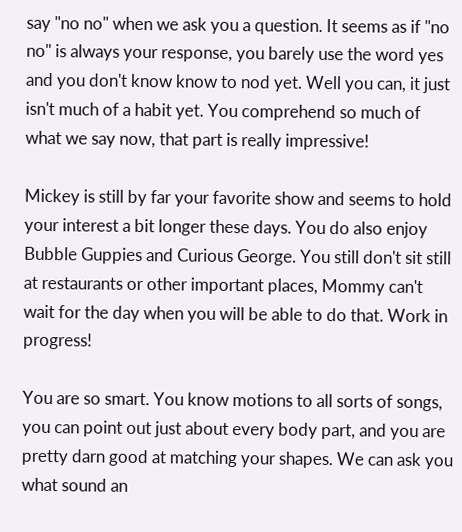say "no no" when we ask you a question. It seems as if "no no" is always your response, you barely use the word yes and you don't know know to nod yet. Well you can, it just isn't much of a habit yet. You comprehend so much of what we say now, that part is really impressive!

Mickey is still by far your favorite show and seems to hold your interest a bit longer these days. You do also enjoy Bubble Guppies and Curious George. You still don't sit still at restaurants or other important places, Mommy can't wait for the day when you will be able to do that. Work in progress!

You are so smart. You know motions to all sorts of songs, you can point out just about every body part, and you are pretty darn good at matching your shapes. We can ask you what sound an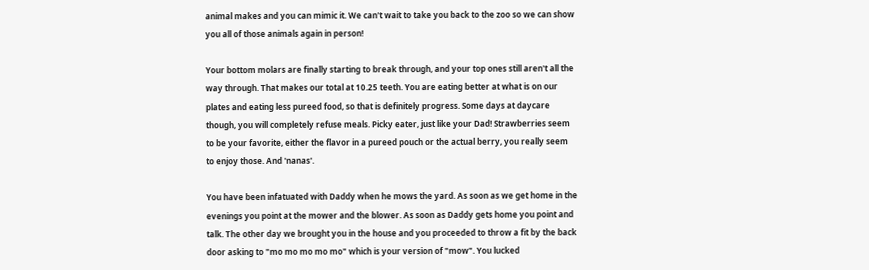animal makes and you can mimic it. We can't wait to take you back to the zoo so we can show you all of those animals again in person!

Your bottom molars are finally starting to break through, and your top ones still aren't all the way through. That makes our total at 10.25 teeth. You are eating better at what is on our plates and eating less pureed food, so that is definitely progress. Some days at daycare though, you will completely refuse meals. Picky eater, just like your Dad! Strawberries seem to be your favorite, either the flavor in a pureed pouch or the actual berry, you really seem to enjoy those. And 'nanas'.

You have been infatuated with Daddy when he mows the yard. As soon as we get home in the evenings you point at the mower and the blower. As soon as Daddy gets home you point and talk. The other day we brought you in the house and you proceeded to throw a fit by the back door asking to "mo mo mo mo mo" which is your version of "mow". You lucked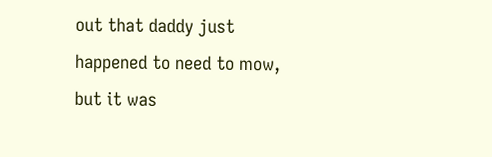out that daddy just happened to need to mow, but it was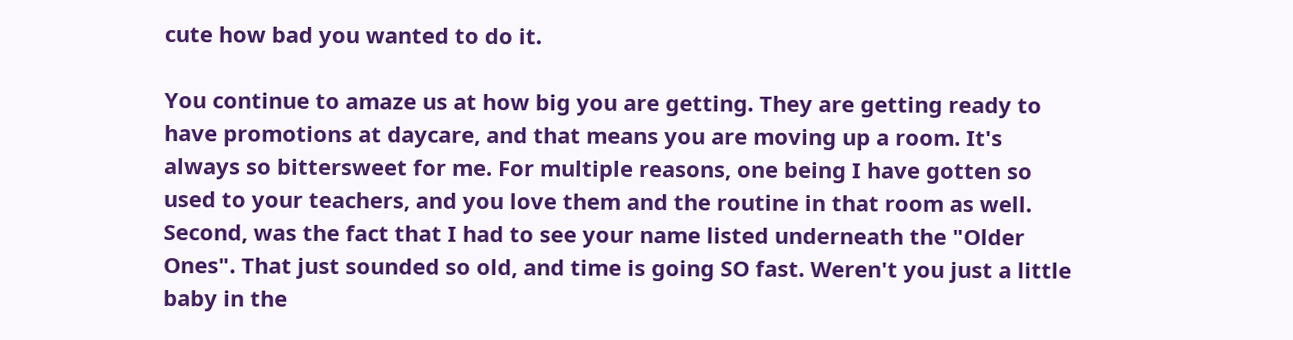cute how bad you wanted to do it.

You continue to amaze us at how big you are getting. They are getting ready to have promotions at daycare, and that means you are moving up a room. It's always so bittersweet for me. For multiple reasons, one being I have gotten so used to your teachers, and you love them and the routine in that room as well. Second, was the fact that I had to see your name listed underneath the "Older Ones". That just sounded so old, and time is going SO fast. Weren't you just a little baby in the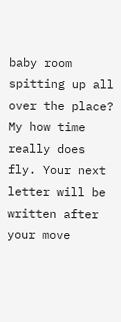baby room spitting up all over the place? My how time really does fly. Your next letter will be written after your move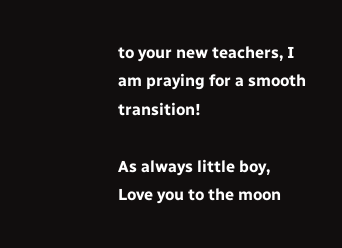to your new teachers, I am praying for a smooth transition!

As always little boy,
Love you to the moon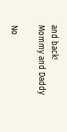and back!
Mommy and Daddy

No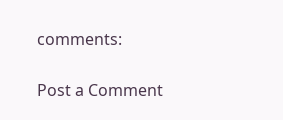comments:

Post a Comment